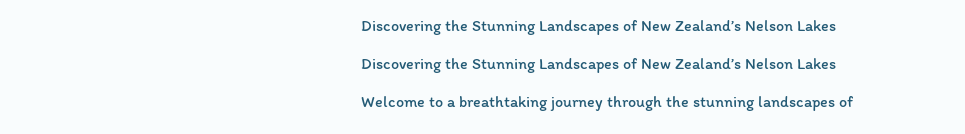Discovering the Stunning Landscapes of New Zealand’s Nelson Lakes

Discovering the Stunning Landscapes of New Zealand’s Nelson Lakes

Welcome to a breathtaking journey through the stunning landscapes of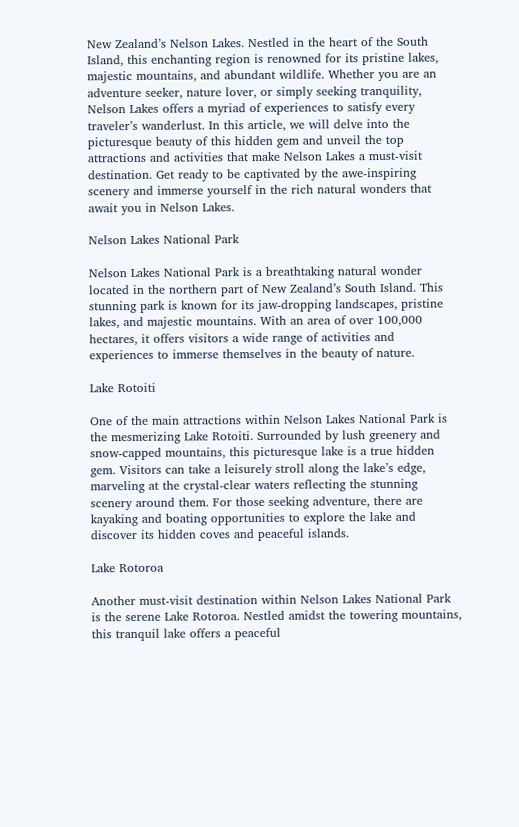New Zealand’s Nelson Lakes. Nestled in the heart of the South Island, this enchanting region is renowned for its pristine lakes, majestic mountains, and abundant wildlife. Whether you are an adventure seeker, nature lover, or simply seeking tranquility, Nelson Lakes offers a myriad of experiences to satisfy every traveler’s wanderlust. In this article, we will delve into the picturesque beauty of this hidden gem and unveil the top attractions and activities that make Nelson Lakes a must-visit destination. Get ready to be captivated by the awe-inspiring scenery and immerse yourself in the rich natural wonders that await you in Nelson Lakes.

Nelson Lakes National Park

Nelson Lakes National Park is a breathtaking natural wonder located in the northern part of New Zealand’s South Island. This stunning park is known for its jaw-dropping landscapes, pristine lakes, and majestic mountains. With an area of over 100,000 hectares, it offers visitors a wide range of activities and experiences to immerse themselves in the beauty of nature.

Lake Rotoiti

One of the main attractions within Nelson Lakes National Park is the mesmerizing Lake Rotoiti. Surrounded by lush greenery and snow-capped mountains, this picturesque lake is a true hidden gem. Visitors can take a leisurely stroll along the lake’s edge, marveling at the crystal-clear waters reflecting the stunning scenery around them. For those seeking adventure, there are kayaking and boating opportunities to explore the lake and discover its hidden coves and peaceful islands.

Lake Rotoroa

Another must-visit destination within Nelson Lakes National Park is the serene Lake Rotoroa. Nestled amidst the towering mountains, this tranquil lake offers a peaceful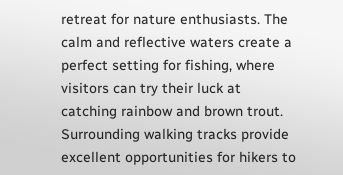retreat for nature enthusiasts. The calm and reflective waters create a perfect setting for fishing, where visitors can try their luck at catching rainbow and brown trout. Surrounding walking tracks provide excellent opportunities for hikers to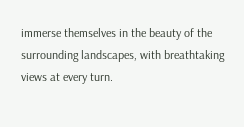immerse themselves in the beauty of the surrounding landscapes, with breathtaking views at every turn.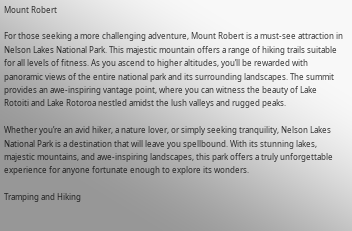Mount Robert

For those seeking a more challenging adventure, Mount Robert is a must-see attraction in Nelson Lakes National Park. This majestic mountain offers a range of hiking trails suitable for all levels of fitness. As you ascend to higher altitudes, you’ll be rewarded with panoramic views of the entire national park and its surrounding landscapes. The summit provides an awe-inspiring vantage point, where you can witness the beauty of Lake Rotoiti and Lake Rotoroa nestled amidst the lush valleys and rugged peaks.

Whether you’re an avid hiker, a nature lover, or simply seeking tranquility, Nelson Lakes National Park is a destination that will leave you spellbound. With its stunning lakes, majestic mountains, and awe-inspiring landscapes, this park offers a truly unforgettable experience for anyone fortunate enough to explore its wonders.

Tramping and Hiking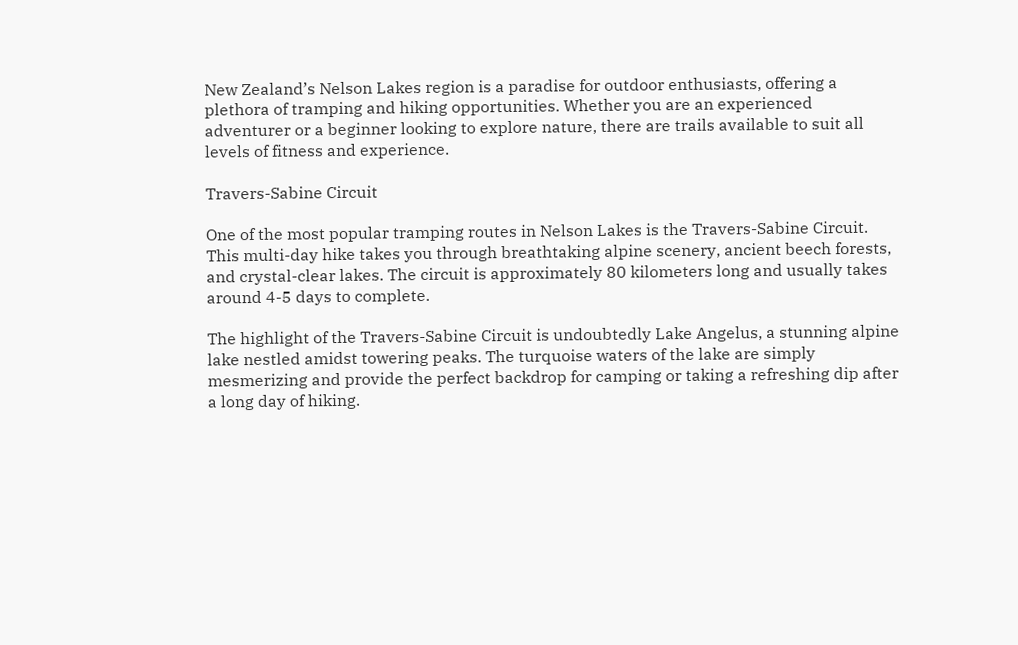New Zealand’s Nelson Lakes region is a paradise for outdoor enthusiasts, offering a plethora of tramping and hiking opportunities. Whether you are an experienced adventurer or a beginner looking to explore nature, there are trails available to suit all levels of fitness and experience.

Travers-Sabine Circuit

One of the most popular tramping routes in Nelson Lakes is the Travers-Sabine Circuit. This multi-day hike takes you through breathtaking alpine scenery, ancient beech forests, and crystal-clear lakes. The circuit is approximately 80 kilometers long and usually takes around 4-5 days to complete.

The highlight of the Travers-Sabine Circuit is undoubtedly Lake Angelus, a stunning alpine lake nestled amidst towering peaks. The turquoise waters of the lake are simply mesmerizing and provide the perfect backdrop for camping or taking a refreshing dip after a long day of hiking.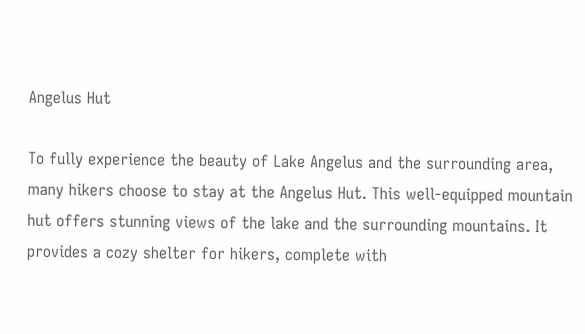Angelus Hut

To fully experience the beauty of Lake Angelus and the surrounding area, many hikers choose to stay at the Angelus Hut. This well-equipped mountain hut offers stunning views of the lake and the surrounding mountains. It provides a cozy shelter for hikers, complete with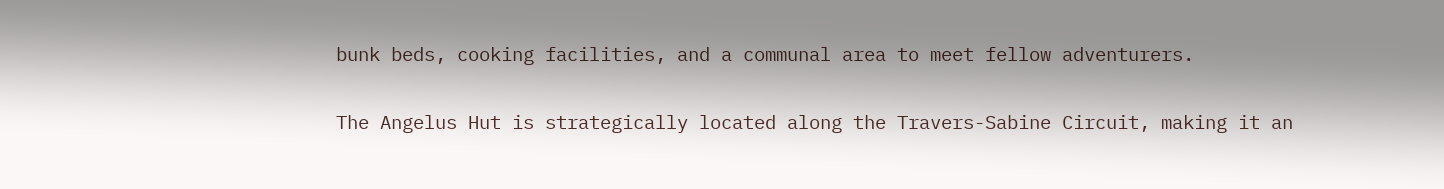bunk beds, cooking facilities, and a communal area to meet fellow adventurers.

The Angelus Hut is strategically located along the Travers-Sabine Circuit, making it an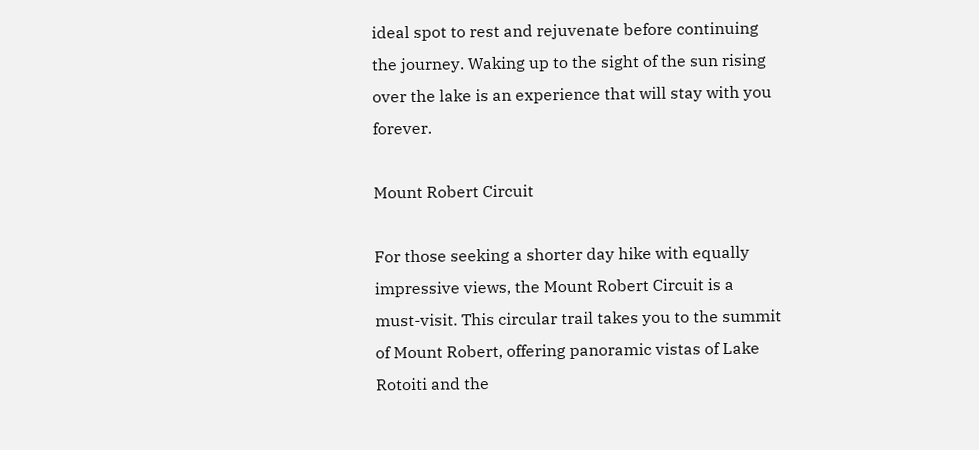ideal spot to rest and rejuvenate before continuing the journey. Waking up to the sight of the sun rising over the lake is an experience that will stay with you forever.

Mount Robert Circuit

For those seeking a shorter day hike with equally impressive views, the Mount Robert Circuit is a must-visit. This circular trail takes you to the summit of Mount Robert, offering panoramic vistas of Lake Rotoiti and the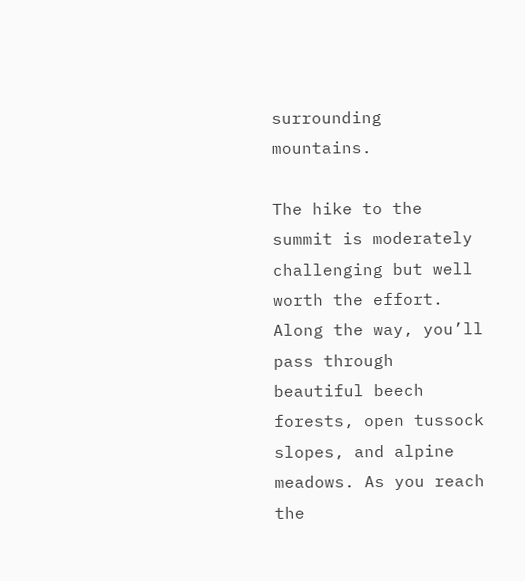surrounding mountains.

The hike to the summit is moderately challenging but well worth the effort. Along the way, you’ll pass through beautiful beech forests, open tussock slopes, and alpine meadows. As you reach the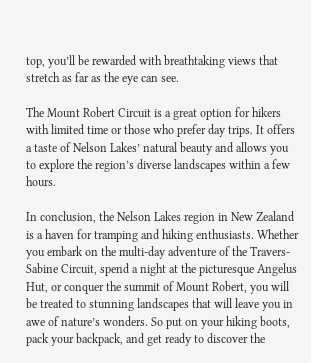top, you’ll be rewarded with breathtaking views that stretch as far as the eye can see.

The Mount Robert Circuit is a great option for hikers with limited time or those who prefer day trips. It offers a taste of Nelson Lakes’ natural beauty and allows you to explore the region’s diverse landscapes within a few hours.

In conclusion, the Nelson Lakes region in New Zealand is a haven for tramping and hiking enthusiasts. Whether you embark on the multi-day adventure of the Travers-Sabine Circuit, spend a night at the picturesque Angelus Hut, or conquer the summit of Mount Robert, you will be treated to stunning landscapes that will leave you in awe of nature’s wonders. So put on your hiking boots, pack your backpack, and get ready to discover the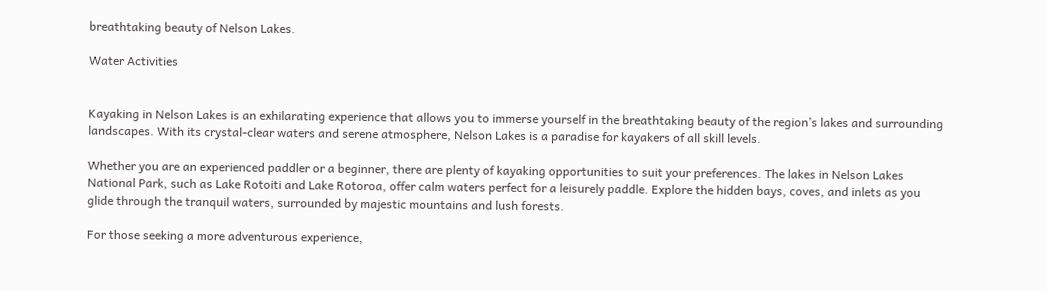breathtaking beauty of Nelson Lakes.

Water Activities


Kayaking in Nelson Lakes is an exhilarating experience that allows you to immerse yourself in the breathtaking beauty of the region’s lakes and surrounding landscapes. With its crystal-clear waters and serene atmosphere, Nelson Lakes is a paradise for kayakers of all skill levels.

Whether you are an experienced paddler or a beginner, there are plenty of kayaking opportunities to suit your preferences. The lakes in Nelson Lakes National Park, such as Lake Rotoiti and Lake Rotoroa, offer calm waters perfect for a leisurely paddle. Explore the hidden bays, coves, and inlets as you glide through the tranquil waters, surrounded by majestic mountains and lush forests.

For those seeking a more adventurous experience,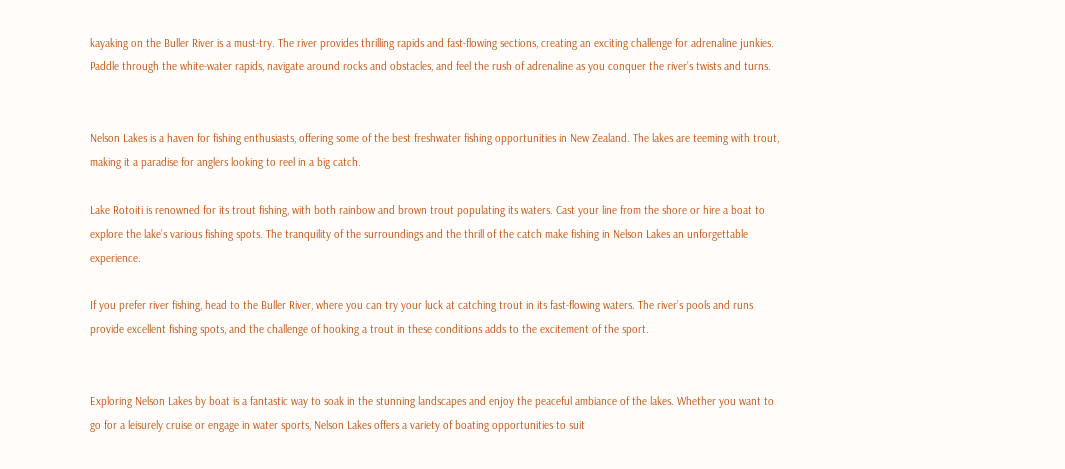kayaking on the Buller River is a must-try. The river provides thrilling rapids and fast-flowing sections, creating an exciting challenge for adrenaline junkies. Paddle through the white-water rapids, navigate around rocks and obstacles, and feel the rush of adrenaline as you conquer the river’s twists and turns.


Nelson Lakes is a haven for fishing enthusiasts, offering some of the best freshwater fishing opportunities in New Zealand. The lakes are teeming with trout, making it a paradise for anglers looking to reel in a big catch.

Lake Rotoiti is renowned for its trout fishing, with both rainbow and brown trout populating its waters. Cast your line from the shore or hire a boat to explore the lake’s various fishing spots. The tranquility of the surroundings and the thrill of the catch make fishing in Nelson Lakes an unforgettable experience.

If you prefer river fishing, head to the Buller River, where you can try your luck at catching trout in its fast-flowing waters. The river’s pools and runs provide excellent fishing spots, and the challenge of hooking a trout in these conditions adds to the excitement of the sport.


Exploring Nelson Lakes by boat is a fantastic way to soak in the stunning landscapes and enjoy the peaceful ambiance of the lakes. Whether you want to go for a leisurely cruise or engage in water sports, Nelson Lakes offers a variety of boating opportunities to suit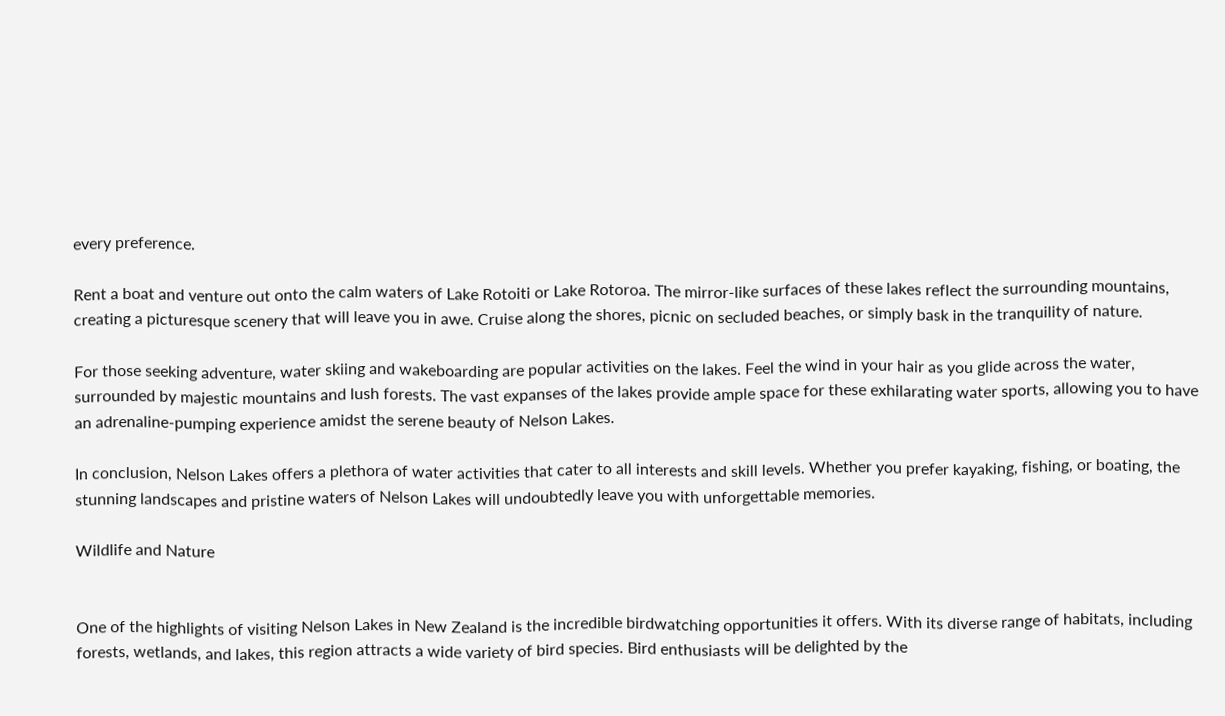every preference.

Rent a boat and venture out onto the calm waters of Lake Rotoiti or Lake Rotoroa. The mirror-like surfaces of these lakes reflect the surrounding mountains, creating a picturesque scenery that will leave you in awe. Cruise along the shores, picnic on secluded beaches, or simply bask in the tranquility of nature.

For those seeking adventure, water skiing and wakeboarding are popular activities on the lakes. Feel the wind in your hair as you glide across the water, surrounded by majestic mountains and lush forests. The vast expanses of the lakes provide ample space for these exhilarating water sports, allowing you to have an adrenaline-pumping experience amidst the serene beauty of Nelson Lakes.

In conclusion, Nelson Lakes offers a plethora of water activities that cater to all interests and skill levels. Whether you prefer kayaking, fishing, or boating, the stunning landscapes and pristine waters of Nelson Lakes will undoubtedly leave you with unforgettable memories.

Wildlife and Nature


One of the highlights of visiting Nelson Lakes in New Zealand is the incredible birdwatching opportunities it offers. With its diverse range of habitats, including forests, wetlands, and lakes, this region attracts a wide variety of bird species. Bird enthusiasts will be delighted by the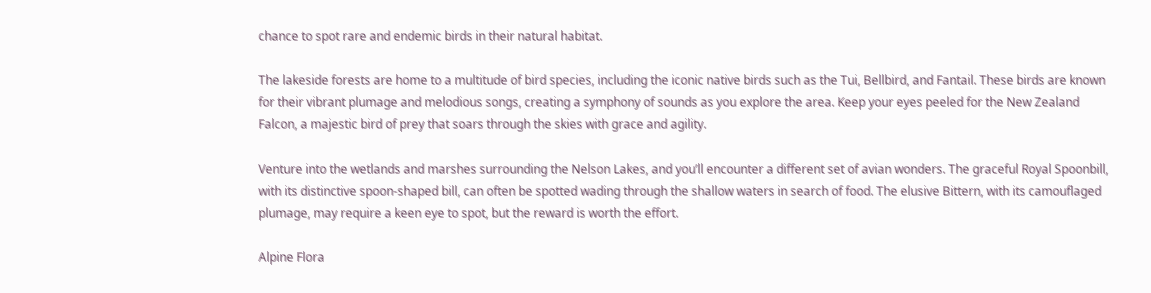chance to spot rare and endemic birds in their natural habitat.

The lakeside forests are home to a multitude of bird species, including the iconic native birds such as the Tui, Bellbird, and Fantail. These birds are known for their vibrant plumage and melodious songs, creating a symphony of sounds as you explore the area. Keep your eyes peeled for the New Zealand Falcon, a majestic bird of prey that soars through the skies with grace and agility.

Venture into the wetlands and marshes surrounding the Nelson Lakes, and you’ll encounter a different set of avian wonders. The graceful Royal Spoonbill, with its distinctive spoon-shaped bill, can often be spotted wading through the shallow waters in search of food. The elusive Bittern, with its camouflaged plumage, may require a keen eye to spot, but the reward is worth the effort.

Alpine Flora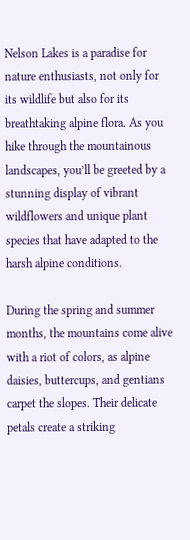Nelson Lakes is a paradise for nature enthusiasts, not only for its wildlife but also for its breathtaking alpine flora. As you hike through the mountainous landscapes, you’ll be greeted by a stunning display of vibrant wildflowers and unique plant species that have adapted to the harsh alpine conditions.

During the spring and summer months, the mountains come alive with a riot of colors, as alpine daisies, buttercups, and gentians carpet the slopes. Their delicate petals create a striking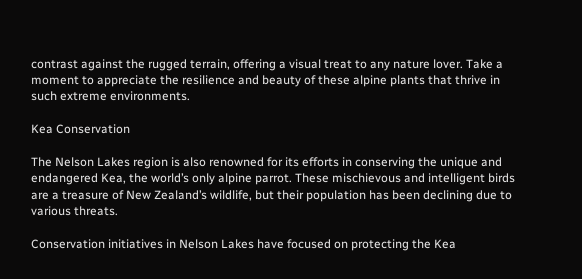contrast against the rugged terrain, offering a visual treat to any nature lover. Take a moment to appreciate the resilience and beauty of these alpine plants that thrive in such extreme environments.

Kea Conservation

The Nelson Lakes region is also renowned for its efforts in conserving the unique and endangered Kea, the world’s only alpine parrot. These mischievous and intelligent birds are a treasure of New Zealand’s wildlife, but their population has been declining due to various threats.

Conservation initiatives in Nelson Lakes have focused on protecting the Kea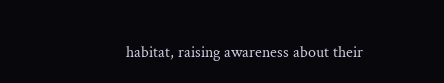habitat, raising awareness about their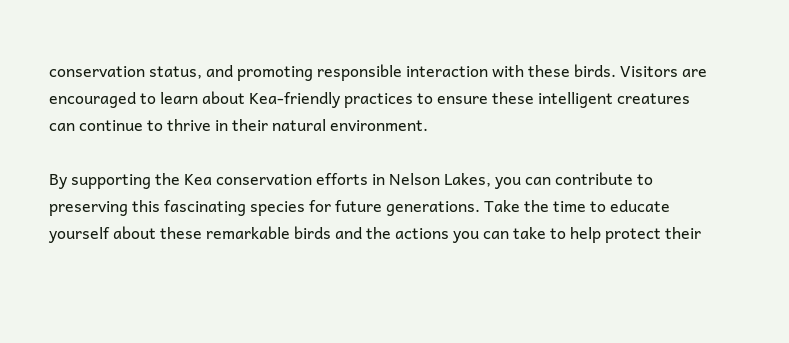conservation status, and promoting responsible interaction with these birds. Visitors are encouraged to learn about Kea-friendly practices to ensure these intelligent creatures can continue to thrive in their natural environment.

By supporting the Kea conservation efforts in Nelson Lakes, you can contribute to preserving this fascinating species for future generations. Take the time to educate yourself about these remarkable birds and the actions you can take to help protect their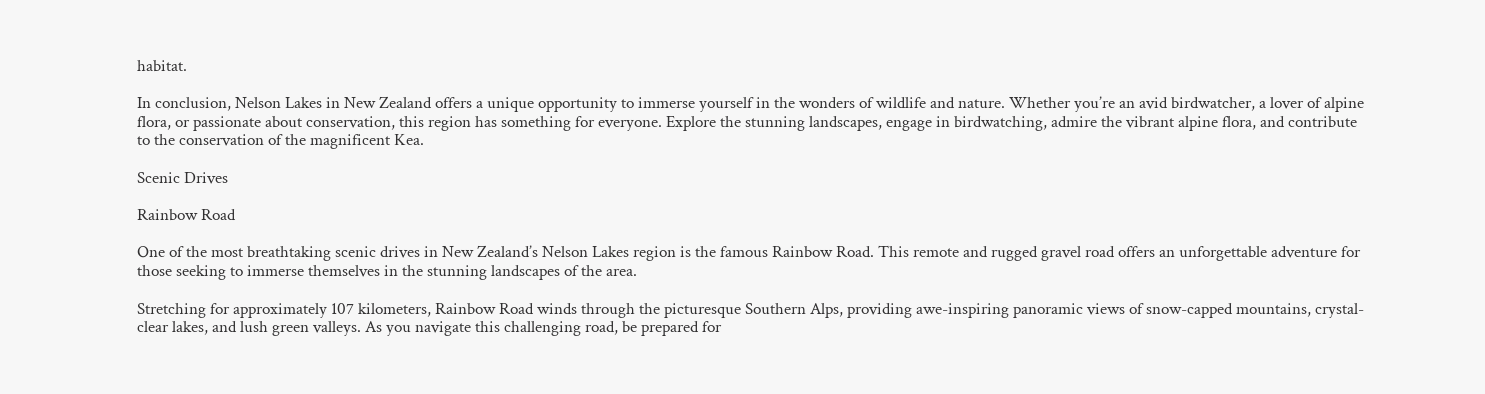habitat.

In conclusion, Nelson Lakes in New Zealand offers a unique opportunity to immerse yourself in the wonders of wildlife and nature. Whether you’re an avid birdwatcher, a lover of alpine flora, or passionate about conservation, this region has something for everyone. Explore the stunning landscapes, engage in birdwatching, admire the vibrant alpine flora, and contribute to the conservation of the magnificent Kea.

Scenic Drives

Rainbow Road

One of the most breathtaking scenic drives in New Zealand’s Nelson Lakes region is the famous Rainbow Road. This remote and rugged gravel road offers an unforgettable adventure for those seeking to immerse themselves in the stunning landscapes of the area.

Stretching for approximately 107 kilometers, Rainbow Road winds through the picturesque Southern Alps, providing awe-inspiring panoramic views of snow-capped mountains, crystal-clear lakes, and lush green valleys. As you navigate this challenging road, be prepared for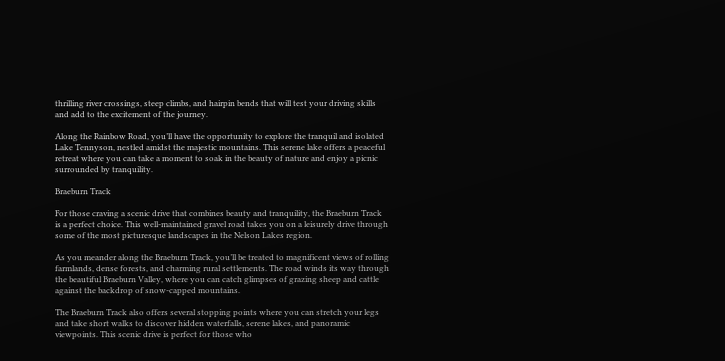thrilling river crossings, steep climbs, and hairpin bends that will test your driving skills and add to the excitement of the journey.

Along the Rainbow Road, you’ll have the opportunity to explore the tranquil and isolated Lake Tennyson, nestled amidst the majestic mountains. This serene lake offers a peaceful retreat where you can take a moment to soak in the beauty of nature and enjoy a picnic surrounded by tranquility.

Braeburn Track

For those craving a scenic drive that combines beauty and tranquility, the Braeburn Track is a perfect choice. This well-maintained gravel road takes you on a leisurely drive through some of the most picturesque landscapes in the Nelson Lakes region.

As you meander along the Braeburn Track, you’ll be treated to magnificent views of rolling farmlands, dense forests, and charming rural settlements. The road winds its way through the beautiful Braeburn Valley, where you can catch glimpses of grazing sheep and cattle against the backdrop of snow-capped mountains.

The Braeburn Track also offers several stopping points where you can stretch your legs and take short walks to discover hidden waterfalls, serene lakes, and panoramic viewpoints. This scenic drive is perfect for those who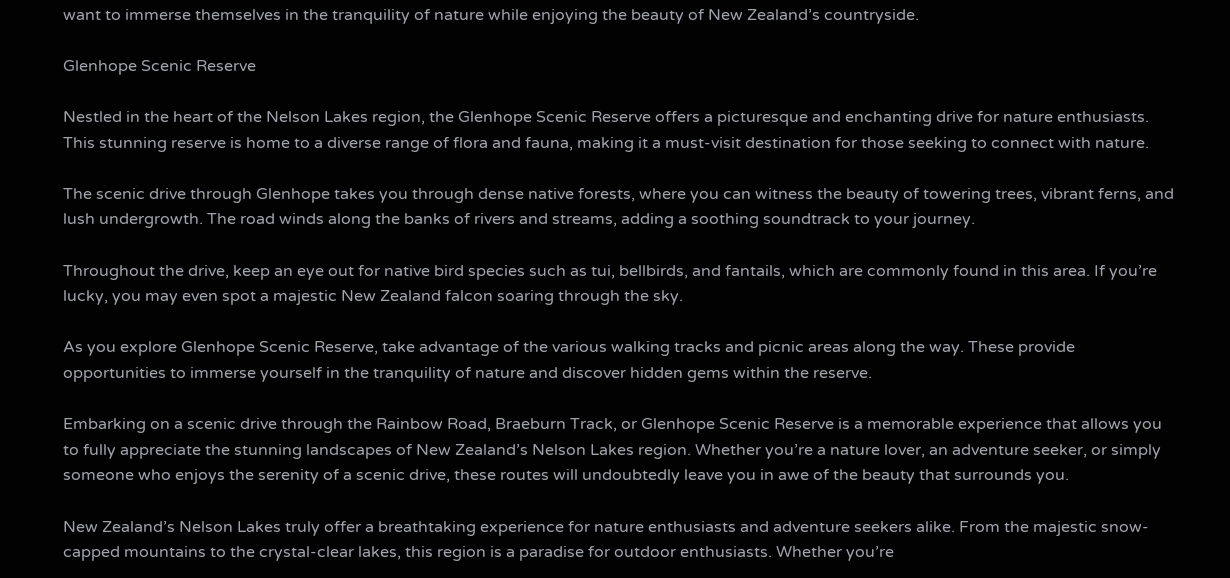want to immerse themselves in the tranquility of nature while enjoying the beauty of New Zealand’s countryside.

Glenhope Scenic Reserve

Nestled in the heart of the Nelson Lakes region, the Glenhope Scenic Reserve offers a picturesque and enchanting drive for nature enthusiasts. This stunning reserve is home to a diverse range of flora and fauna, making it a must-visit destination for those seeking to connect with nature.

The scenic drive through Glenhope takes you through dense native forests, where you can witness the beauty of towering trees, vibrant ferns, and lush undergrowth. The road winds along the banks of rivers and streams, adding a soothing soundtrack to your journey.

Throughout the drive, keep an eye out for native bird species such as tui, bellbirds, and fantails, which are commonly found in this area. If you’re lucky, you may even spot a majestic New Zealand falcon soaring through the sky.

As you explore Glenhope Scenic Reserve, take advantage of the various walking tracks and picnic areas along the way. These provide opportunities to immerse yourself in the tranquility of nature and discover hidden gems within the reserve.

Embarking on a scenic drive through the Rainbow Road, Braeburn Track, or Glenhope Scenic Reserve is a memorable experience that allows you to fully appreciate the stunning landscapes of New Zealand’s Nelson Lakes region. Whether you’re a nature lover, an adventure seeker, or simply someone who enjoys the serenity of a scenic drive, these routes will undoubtedly leave you in awe of the beauty that surrounds you.

New Zealand’s Nelson Lakes truly offer a breathtaking experience for nature enthusiasts and adventure seekers alike. From the majestic snow-capped mountains to the crystal-clear lakes, this region is a paradise for outdoor enthusiasts. Whether you’re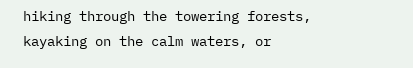hiking through the towering forests, kayaking on the calm waters, or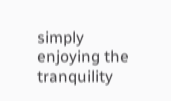simply enjoying the tranquility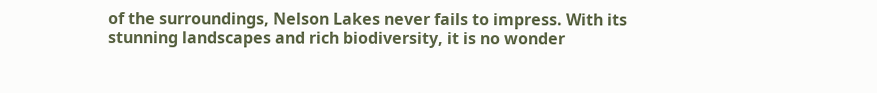of the surroundings, Nelson Lakes never fails to impress. With its stunning landscapes and rich biodiversity, it is no wonder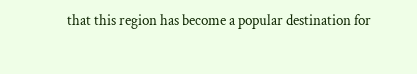that this region has become a popular destination for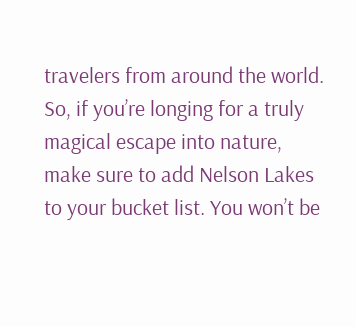travelers from around the world. So, if you’re longing for a truly magical escape into nature, make sure to add Nelson Lakes to your bucket list. You won’t be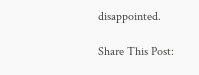disappointed.

Share This Post: